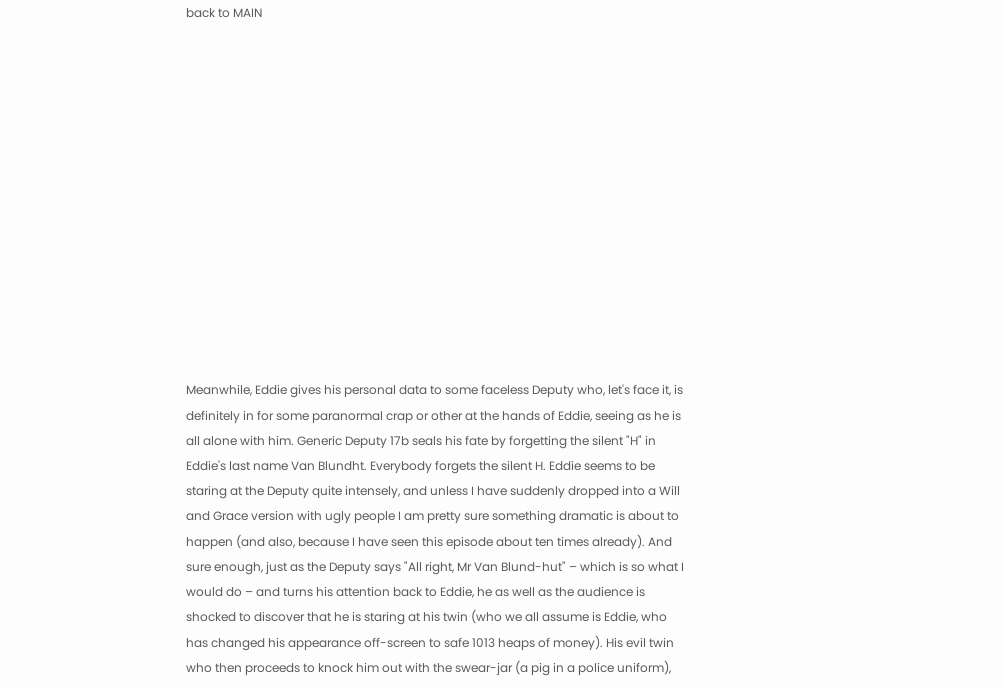back to MAIN














Meanwhile, Eddie gives his personal data to some faceless Deputy who, let's face it, is definitely in for some paranormal crap or other at the hands of Eddie, seeing as he is all alone with him. Generic Deputy 17b seals his fate by forgetting the silent "H" in Eddie's last name Van Blundht. Everybody forgets the silent H. Eddie seems to be staring at the Deputy quite intensely, and unless I have suddenly dropped into a Will and Grace version with ugly people I am pretty sure something dramatic is about to happen (and also, because I have seen this episode about ten times already). And sure enough, just as the Deputy says "All right, Mr Van Blund-hut" – which is so what I would do – and turns his attention back to Eddie, he as well as the audience is shocked to discover that he is staring at his twin (who we all assume is Eddie, who has changed his appearance off-screen to safe 1013 heaps of money). His evil twin who then proceeds to knock him out with the swear-jar (a pig in a police uniform),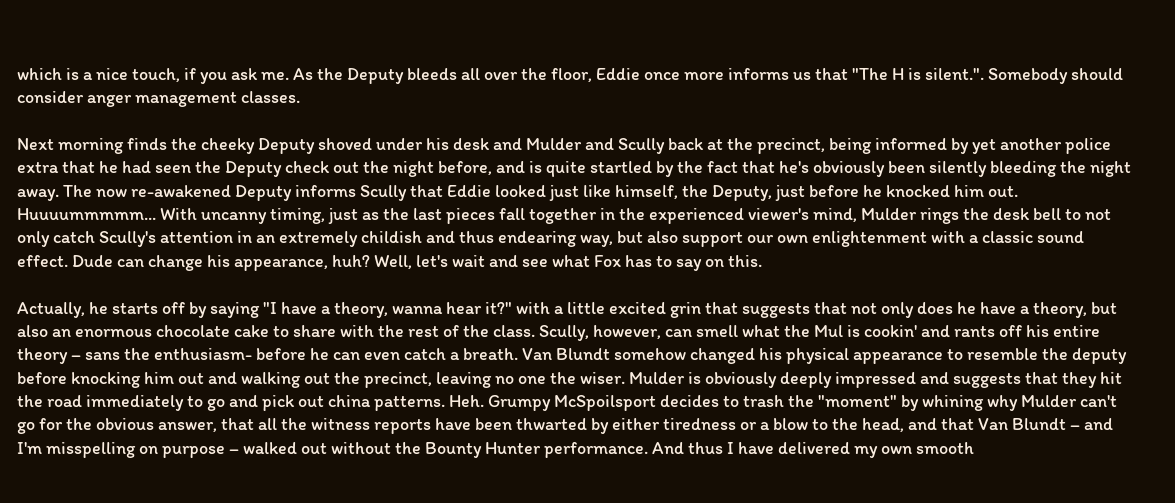which is a nice touch, if you ask me. As the Deputy bleeds all over the floor, Eddie once more informs us that "The H is silent.". Somebody should consider anger management classes.

Next morning finds the cheeky Deputy shoved under his desk and Mulder and Scully back at the precinct, being informed by yet another police extra that he had seen the Deputy check out the night before, and is quite startled by the fact that he's obviously been silently bleeding the night away. The now re-awakened Deputy informs Scully that Eddie looked just like himself, the Deputy, just before he knocked him out. Huuuummmmm... With uncanny timing, just as the last pieces fall together in the experienced viewer's mind, Mulder rings the desk bell to not only catch Scully's attention in an extremely childish and thus endearing way, but also support our own enlightenment with a classic sound effect. Dude can change his appearance, huh? Well, let's wait and see what Fox has to say on this.

Actually, he starts off by saying "I have a theory, wanna hear it?" with a little excited grin that suggests that not only does he have a theory, but also an enormous chocolate cake to share with the rest of the class. Scully, however, can smell what the Mul is cookin' and rants off his entire theory – sans the enthusiasm- before he can even catch a breath. Van Blundt somehow changed his physical appearance to resemble the deputy before knocking him out and walking out the precinct, leaving no one the wiser. Mulder is obviously deeply impressed and suggests that they hit the road immediately to go and pick out china patterns. Heh. Grumpy McSpoilsport decides to trash the "moment" by whining why Mulder can't go for the obvious answer, that all the witness reports have been thwarted by either tiredness or a blow to the head, and that Van Blundt – and I'm misspelling on purpose – walked out without the Bounty Hunter performance. And thus I have delivered my own smooth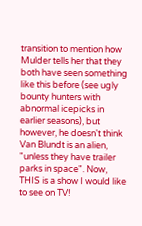transition to mention how Mulder tells her that they both have seen something like this before (see ugly bounty hunters with abnormal icepicks in earlier seasons), but however, he doesn't think Van Blundt is an alien, "unless they have trailer parks in space". Now, THIS is a show I would like to see on TV!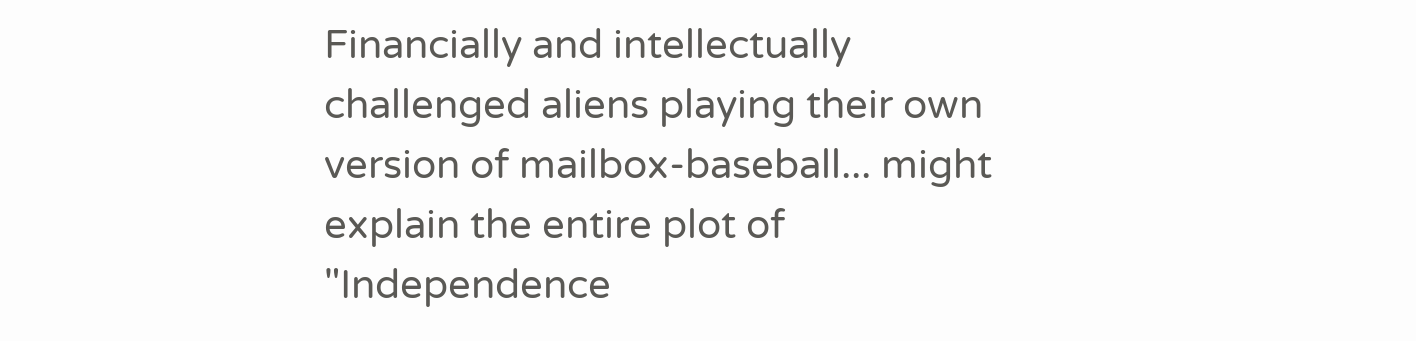Financially and intellectually challenged aliens playing their own version of mailbox-baseball... might explain the entire plot of "Independence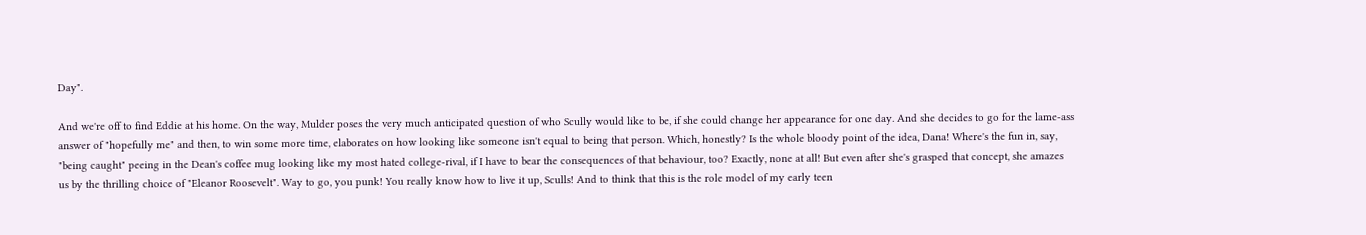Day".

And we're off to find Eddie at his home. On the way, Mulder poses the very much anticipated question of who Scully would like to be, if she could change her appearance for one day. And she decides to go for the lame-ass answer of "hopefully me" and then, to win some more time, elaborates on how looking like someone isn't equal to being that person. Which, honestly? Is the whole bloody point of the idea, Dana! Where's the fun in, say, "being caught" peeing in the Dean's coffee mug looking like my most hated college-rival, if I have to bear the consequences of that behaviour, too? Exactly, none at all! But even after she's grasped that concept, she amazes us by the thrilling choice of "Eleanor Roosevelt". Way to go, you punk! You really know how to live it up, Sculls! And to think that this is the role model of my early teen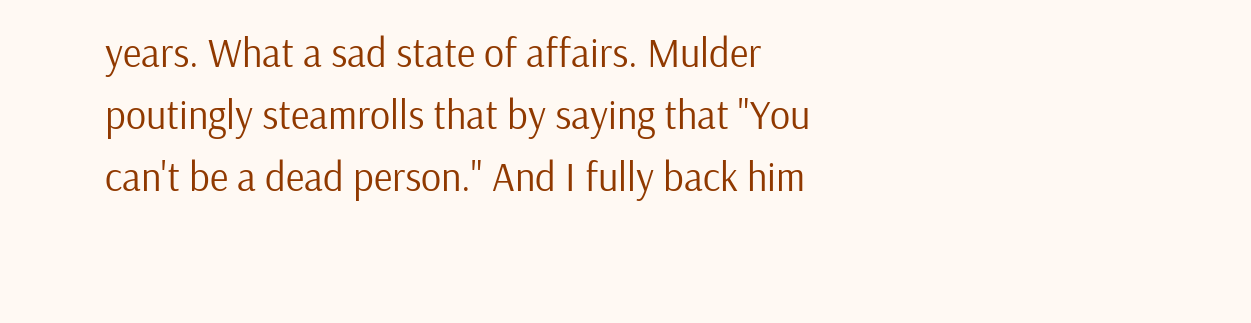years. What a sad state of affairs. Mulder poutingly steamrolls that by saying that "You can't be a dead person." And I fully back him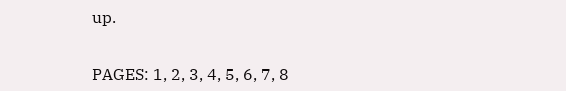up.


PAGES: 1, 2, 3, 4, 5, 6, 7, 8